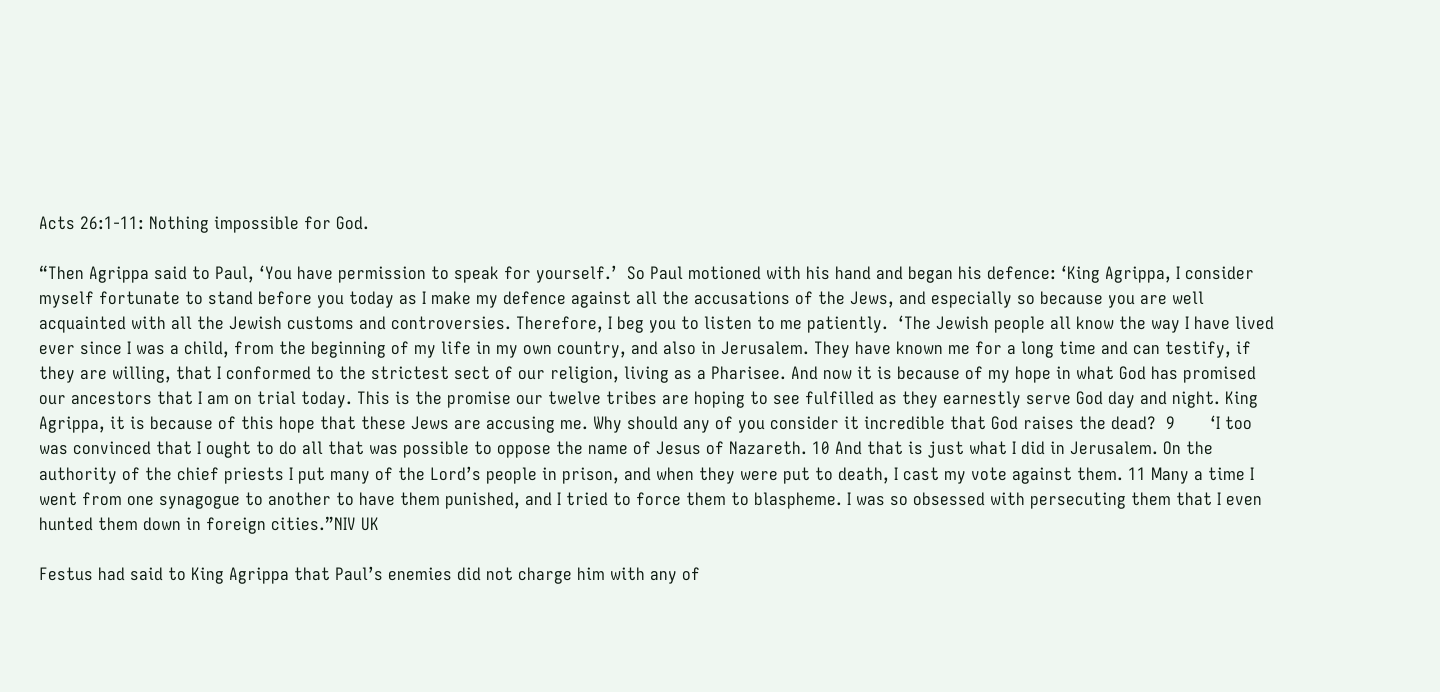Acts 26:1-11: Nothing impossible for God.

“Then Agrippa said to Paul, ‘You have permission to speak for yourself.’  So Paul motioned with his hand and began his defence: ‘King Agrippa, I consider myself fortunate to stand before you today as I make my defence against all the accusations of the Jews, and especially so because you are well acquainted with all the Jewish customs and controversies. Therefore, I beg you to listen to me patiently.  ‘The Jewish people all know the way I have lived ever since I was a child, from the beginning of my life in my own country, and also in Jerusalem. They have known me for a long time and can testify, if they are willing, that I conformed to the strictest sect of our religion, living as a Pharisee. And now it is because of my hope in what God has promised our ancestors that I am on trial today. This is the promise our twelve tribes are hoping to see fulfilled as they earnestly serve God day and night. King Agrippa, it is because of this hope that these Jews are accusing me. Why should any of you consider it incredible that God raises the dead?  9       ‘I too was convinced that I ought to do all that was possible to oppose the name of Jesus of Nazareth. 10 And that is just what I did in Jerusalem. On the authority of the chief priests I put many of the Lord’s people in prison, and when they were put to death, I cast my vote against them. 11 Many a time I went from one synagogue to another to have them punished, and I tried to force them to blaspheme. I was so obsessed with persecuting them that I even hunted them down in foreign cities.”NIV UK

Festus had said to King Agrippa that Paul’s enemies did not charge him with any of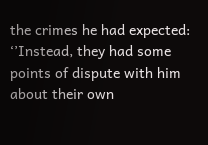the crimes he had expected: ‘’Instead, they had some points of dispute with him about their own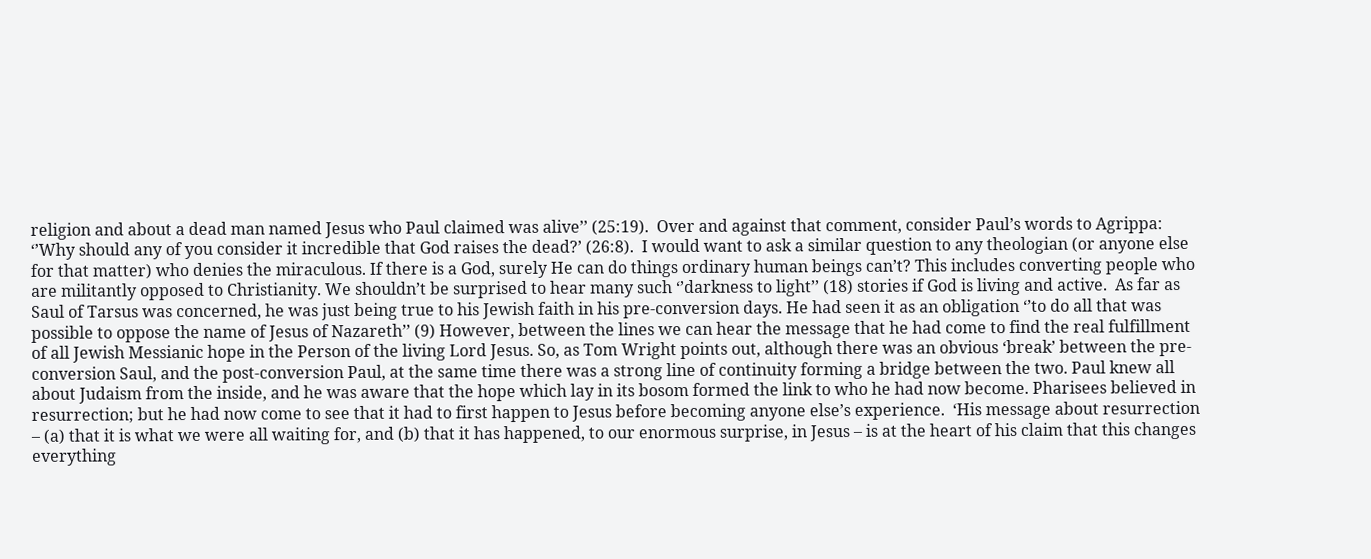religion and about a dead man named Jesus who Paul claimed was alive’’ (25:19).  Over and against that comment, consider Paul’s words to Agrippa: ‘’Why should any of you consider it incredible that God raises the dead?’ (26:8).  I would want to ask a similar question to any theologian (or anyone else for that matter) who denies the miraculous. If there is a God, surely He can do things ordinary human beings can’t? This includes converting people who are militantly opposed to Christianity. We shouldn’t be surprised to hear many such ‘’darkness to light’’ (18) stories if God is living and active.  As far as Saul of Tarsus was concerned, he was just being true to his Jewish faith in his pre-conversion days. He had seen it as an obligation ‘’to do all that was possible to oppose the name of Jesus of Nazareth’’ (9) However, between the lines we can hear the message that he had come to find the real fulfillment of all Jewish Messianic hope in the Person of the living Lord Jesus. So, as Tom Wright points out, although there was an obvious ‘break’ between the pre-conversion Saul, and the post-conversion Paul, at the same time there was a strong line of continuity forming a bridge between the two. Paul knew all about Judaism from the inside, and he was aware that the hope which lay in its bosom formed the link to who he had now become. Pharisees believed in resurrection; but he had now come to see that it had to first happen to Jesus before becoming anyone else’s experience.  ‘His message about resurrection – (a) that it is what we were all waiting for, and (b) that it has happened, to our enormous surprise, in Jesus – is at the heart of his claim that this changes everything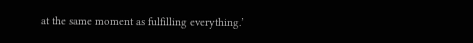at the same moment as fulfilling everything.’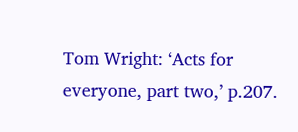Tom Wright: ‘Acts for everyone, part two,’ p.207.